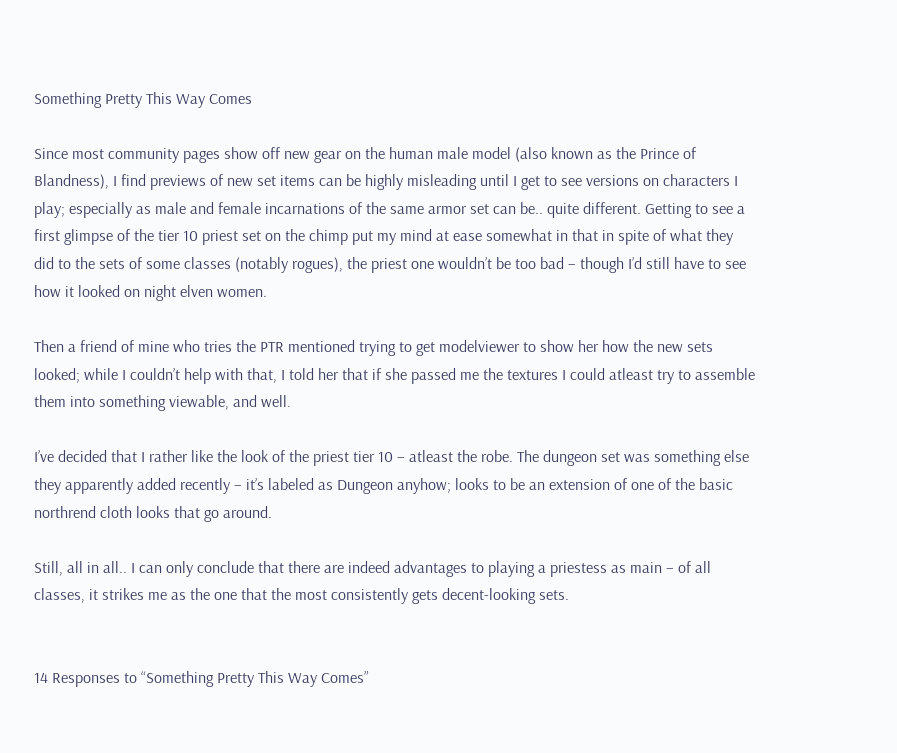Something Pretty This Way Comes

Since most community pages show off new gear on the human male model (also known as the Prince of Blandness), I find previews of new set items can be highly misleading until I get to see versions on characters I play; especially as male and female incarnations of the same armor set can be.. quite different. Getting to see a first glimpse of the tier 10 priest set on the chimp put my mind at ease somewhat in that in spite of what they did to the sets of some classes (notably rogues), the priest one wouldn’t be too bad – though I’d still have to see how it looked on night elven women.

Then a friend of mine who tries the PTR mentioned trying to get modelviewer to show her how the new sets looked; while I couldn’t help with that, I told her that if she passed me the textures I could atleast try to assemble them into something viewable, and well.

I’ve decided that I rather like the look of the priest tier 10 – atleast the robe. The dungeon set was something else they apparently added recently – it’s labeled as Dungeon anyhow; looks to be an extension of one of the basic northrend cloth looks that go around.

Still, all in all.. I can only conclude that there are indeed advantages to playing a priestess as main – of all classes, it strikes me as the one that the most consistently gets decent-looking sets.


14 Responses to “Something Pretty This Way Comes”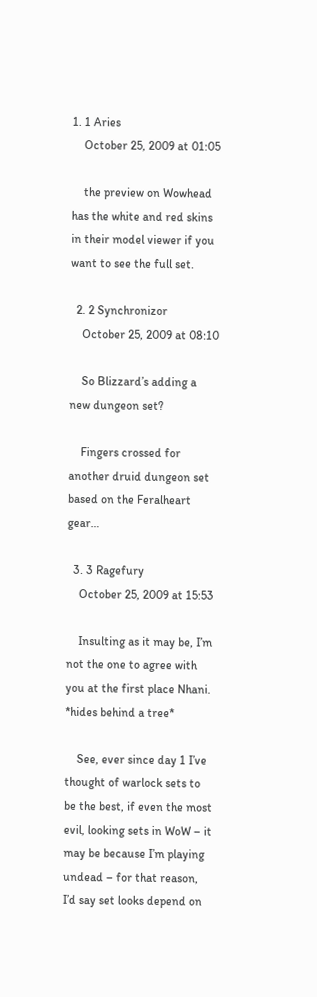1. 1 Aries
    October 25, 2009 at 01:05

    the preview on Wowhead has the white and red skins in their model viewer if you want to see the full set.

  2. 2 Synchronizor
    October 25, 2009 at 08:10

    So Blizzard’s adding a new dungeon set?

    Fingers crossed for another druid dungeon set based on the Feralheart gear…

  3. 3 Ragefury
    October 25, 2009 at 15:53

    Insulting as it may be, I’m not the one to agree with you at the first place Nhani. *hides behind a tree*

    See, ever since day 1 I’ve thought of warlock sets to be the best, if even the most evil, looking sets in WoW – it may be because I’m playing undead – for that reason, I’d say set looks depend on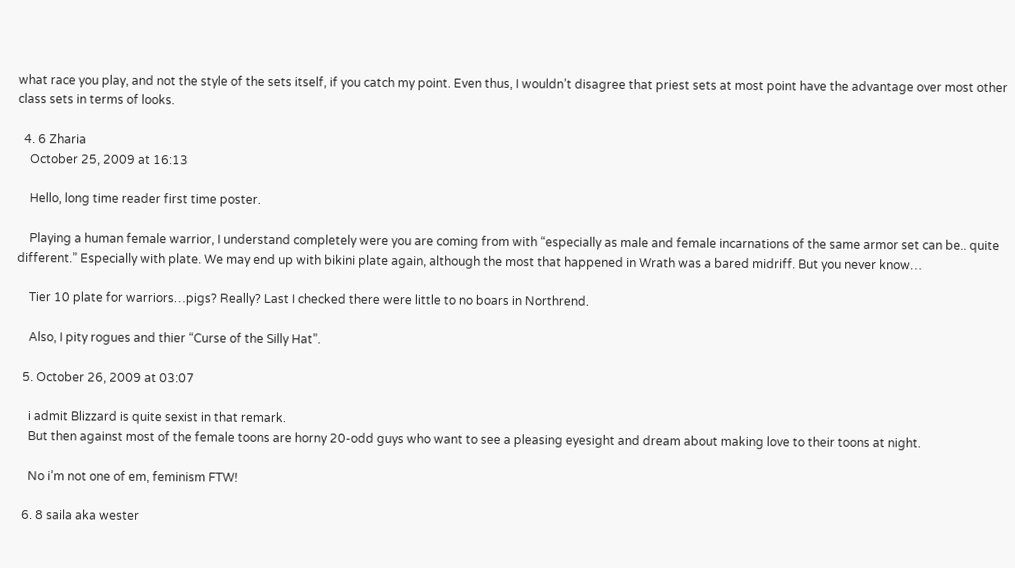what race you play, and not the style of the sets itself, if you catch my point. Even thus, I wouldn’t disagree that priest sets at most point have the advantage over most other class sets in terms of looks.

  4. 6 Zharia
    October 25, 2009 at 16:13

    Hello, long time reader first time poster.

    Playing a human female warrior, I understand completely were you are coming from with “especially as male and female incarnations of the same armor set can be.. quite different.” Especially with plate. We may end up with bikini plate again, although the most that happened in Wrath was a bared midriff. But you never know…

    Tier 10 plate for warriors…pigs? Really? Last I checked there were little to no boars in Northrend.

    Also, I pity rogues and thier “Curse of the Silly Hat”.

  5. October 26, 2009 at 03:07

    i admit Blizzard is quite sexist in that remark.
    But then against most of the female toons are horny 20-odd guys who want to see a pleasing eyesight and dream about making love to their toons at night.

    No i’m not one of em, feminism FTW!

  6. 8 saila aka wester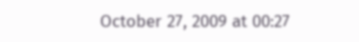October 27, 2009 at 00:27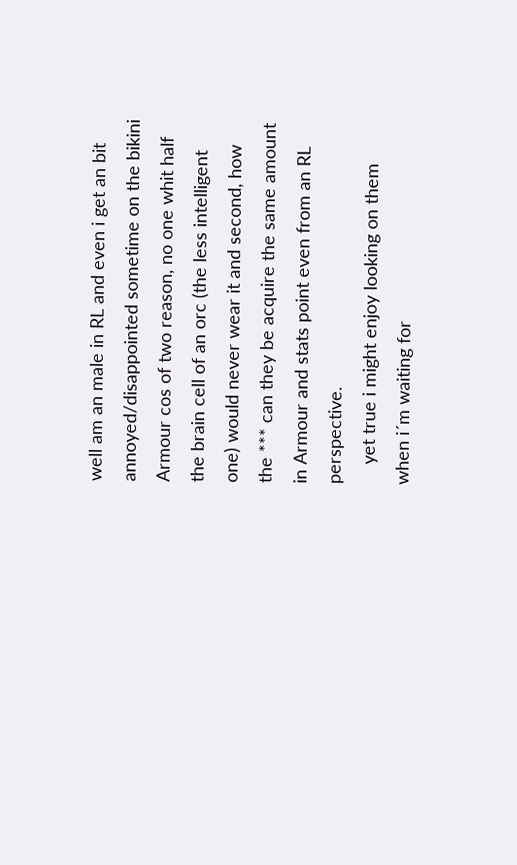well am an male in RL and even i get an bit annoyed/disappointed sometime on the bikini Armour cos of two reason, no one whit half the brain cell of an orc (the less intelligent one) would never wear it and second, how the *** can they be acquire the same amount in Armour and stats point even from an RL perspective.
    yet true i might enjoy looking on them when i´m waiting for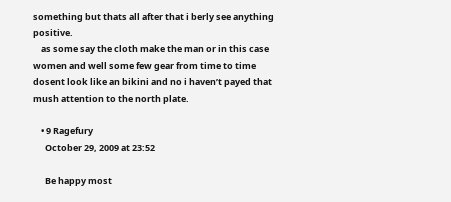something but thats all after that i berly see anything positive.
    as some say the cloth make the man or in this case women and well some few gear from time to time dosent look like an bikini and no i haven’t payed that mush attention to the north plate.

    • 9 Ragefury
      October 29, 2009 at 23:52

      Be happy most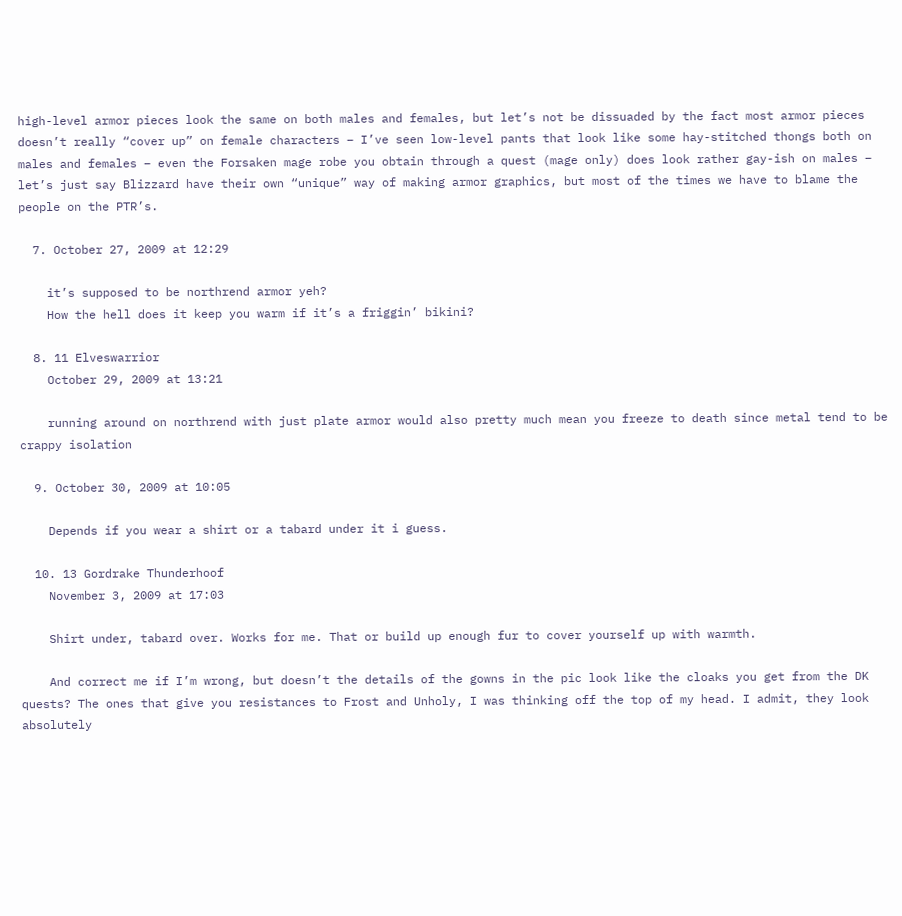high-level armor pieces look the same on both males and females, but let’s not be dissuaded by the fact most armor pieces doesn’t really “cover up” on female characters – I’ve seen low-level pants that look like some hay-stitched thongs both on males and females – even the Forsaken mage robe you obtain through a quest (mage only) does look rather gay-ish on males – let’s just say Blizzard have their own “unique” way of making armor graphics, but most of the times we have to blame the people on the PTR’s.

  7. October 27, 2009 at 12:29

    it’s supposed to be northrend armor yeh?
    How the hell does it keep you warm if it’s a friggin’ bikini?

  8. 11 Elveswarrior
    October 29, 2009 at 13:21

    running around on northrend with just plate armor would also pretty much mean you freeze to death since metal tend to be crappy isolation

  9. October 30, 2009 at 10:05

    Depends if you wear a shirt or a tabard under it i guess.

  10. 13 Gordrake Thunderhoof
    November 3, 2009 at 17:03

    Shirt under, tabard over. Works for me. That or build up enough fur to cover yourself up with warmth.

    And correct me if I’m wrong, but doesn’t the details of the gowns in the pic look like the cloaks you get from the DK quests? The ones that give you resistances to Frost and Unholy, I was thinking off the top of my head. I admit, they look absolutely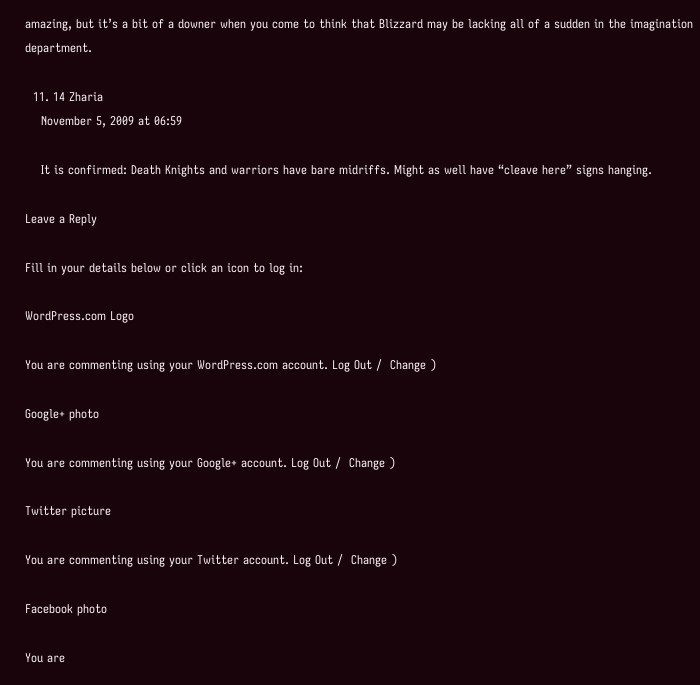amazing, but it’s a bit of a downer when you come to think that Blizzard may be lacking all of a sudden in the imagination department.

  11. 14 Zharia
    November 5, 2009 at 06:59

    It is confirmed: Death Knights and warriors have bare midriffs. Might as well have “cleave here” signs hanging.

Leave a Reply

Fill in your details below or click an icon to log in:

WordPress.com Logo

You are commenting using your WordPress.com account. Log Out /  Change )

Google+ photo

You are commenting using your Google+ account. Log Out /  Change )

Twitter picture

You are commenting using your Twitter account. Log Out /  Change )

Facebook photo

You are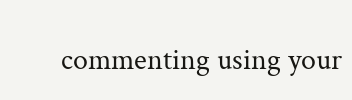commenting using your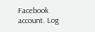Facebook account. Log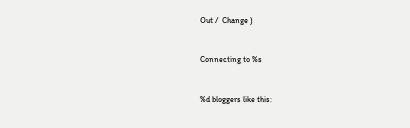Out /  Change )


Connecting to %s


%d bloggers like this: